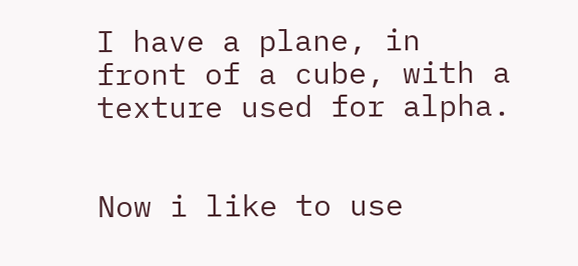I have a plane, in front of a cube, with a texture used for alpha.


Now i like to use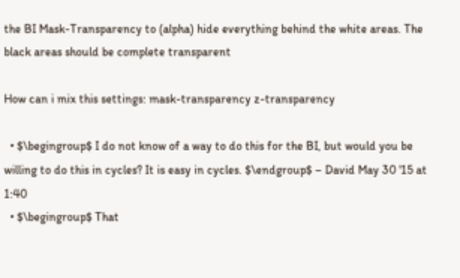the BI Mask-Transparency to (alpha) hide everything behind the white areas. The black areas should be complete transparent

How can i mix this settings: mask-transparency z-transparency

  • $\begingroup$ I do not know of a way to do this for the BI, but would you be willing to do this in cycles? It is easy in cycles. $\endgroup$ – David May 30 '15 at 1:40
  • $\begingroup$ That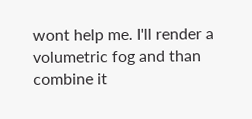wont help me. I'll render a volumetric fog and than combine it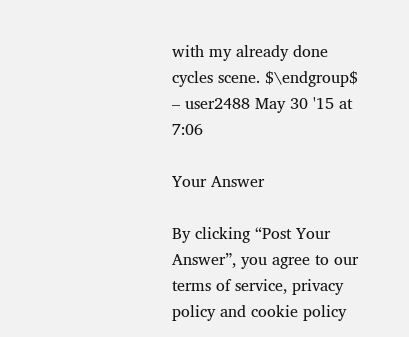with my already done cycles scene. $\endgroup$ – user2488 May 30 '15 at 7:06

Your Answer

By clicking “Post Your Answer”, you agree to our terms of service, privacy policy and cookie policy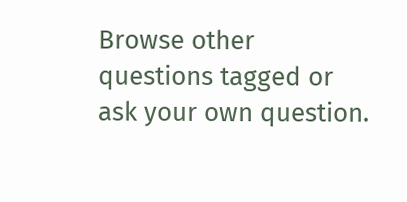Browse other questions tagged or ask your own question.